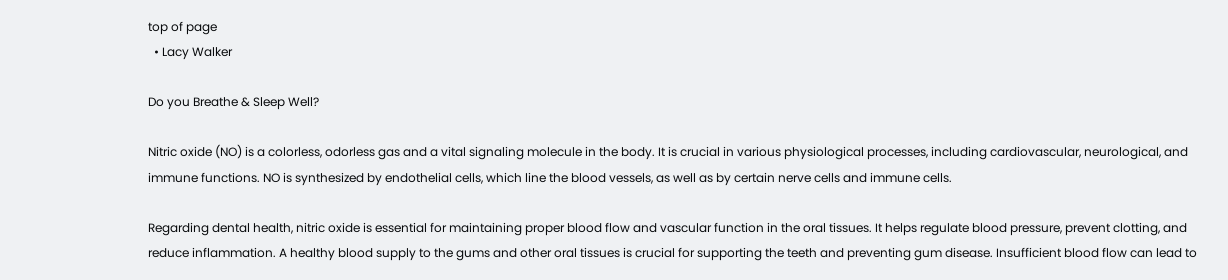top of page
  • Lacy Walker

Do you Breathe & Sleep Well?

Nitric oxide (NO) is a colorless, odorless gas and a vital signaling molecule in the body. It is crucial in various physiological processes, including cardiovascular, neurological, and immune functions. NO is synthesized by endothelial cells, which line the blood vessels, as well as by certain nerve cells and immune cells.

Regarding dental health, nitric oxide is essential for maintaining proper blood flow and vascular function in the oral tissues. It helps regulate blood pressure, prevent clotting, and reduce inflammation. A healthy blood supply to the gums and other oral tissues is crucial for supporting the teeth and preventing gum disease. Insufficient blood flow can lead to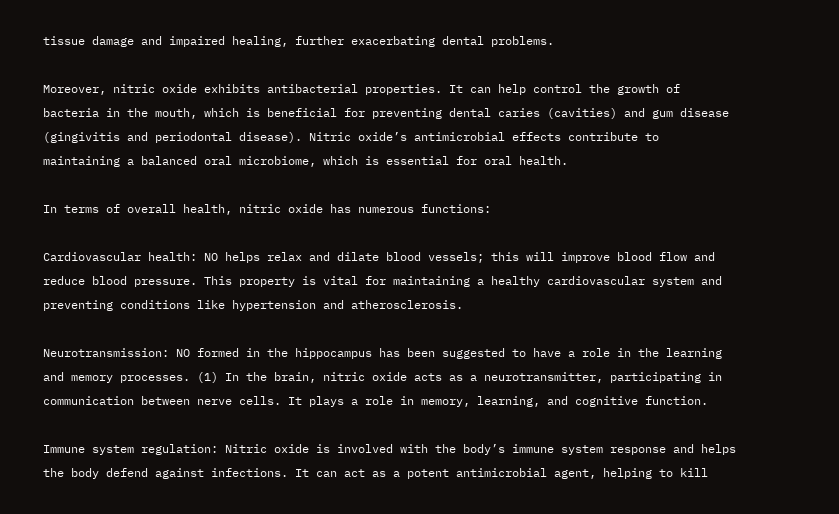tissue damage and impaired healing, further exacerbating dental problems.

Moreover, nitric oxide exhibits antibacterial properties. It can help control the growth of bacteria in the mouth, which is beneficial for preventing dental caries (cavities) and gum disease (gingivitis and periodontal disease). Nitric oxide’s antimicrobial effects contribute to maintaining a balanced oral microbiome, which is essential for oral health.

In terms of overall health, nitric oxide has numerous functions:

Cardiovascular health: NO helps relax and dilate blood vessels; this will improve blood flow and reduce blood pressure. This property is vital for maintaining a healthy cardiovascular system and preventing conditions like hypertension and atherosclerosis.

Neurotransmission: NO formed in the hippocampus has been suggested to have a role in the learning and memory processes. (1) In the brain, nitric oxide acts as a neurotransmitter, participating in communication between nerve cells. It plays a role in memory, learning, and cognitive function.

Immune system regulation: Nitric oxide is involved with the body’s immune system response and helps the body defend against infections. It can act as a potent antimicrobial agent, helping to kill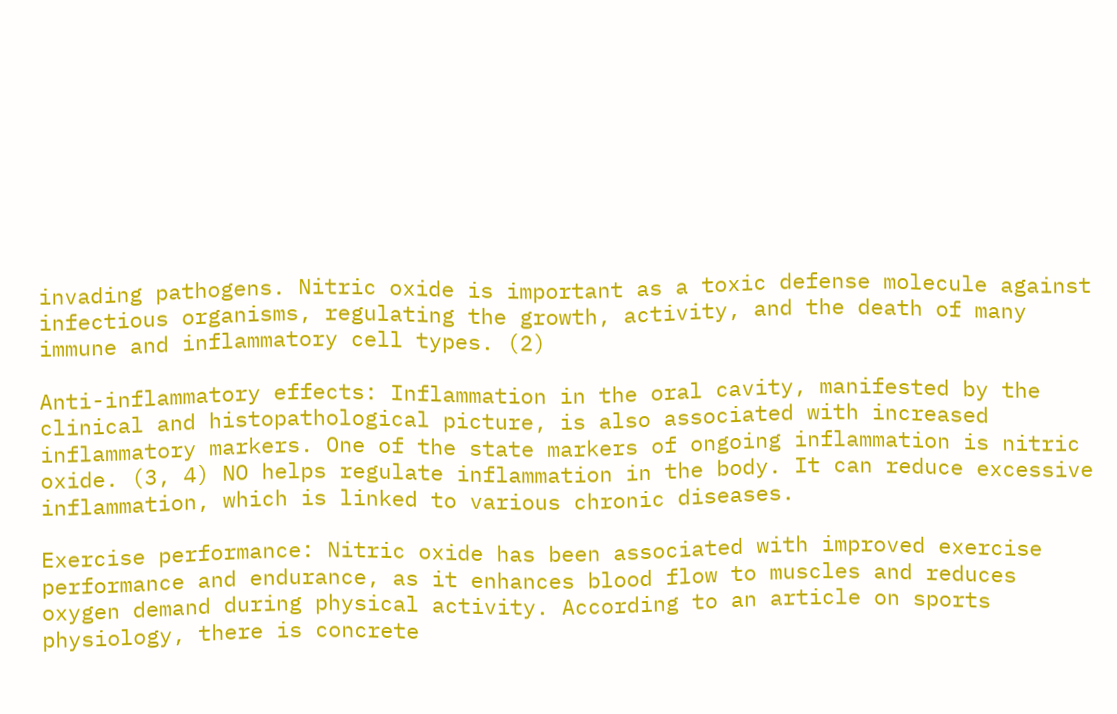invading pathogens. Nitric oxide is important as a toxic defense molecule against infectious organisms, regulating the growth, activity, and the death of many immune and inflammatory cell types. (2)

Anti-inflammatory effects: Inflammation in the oral cavity, manifested by the clinical and histopathological picture, is also associated with increased inflammatory markers. One of the state markers of ongoing inflammation is nitric oxide. (3, 4) NO helps regulate inflammation in the body. It can reduce excessive inflammation, which is linked to various chronic diseases.

Exercise performance: Nitric oxide has been associated with improved exercise performance and endurance, as it enhances blood flow to muscles and reduces oxygen demand during physical activity. According to an article on sports physiology, there is concrete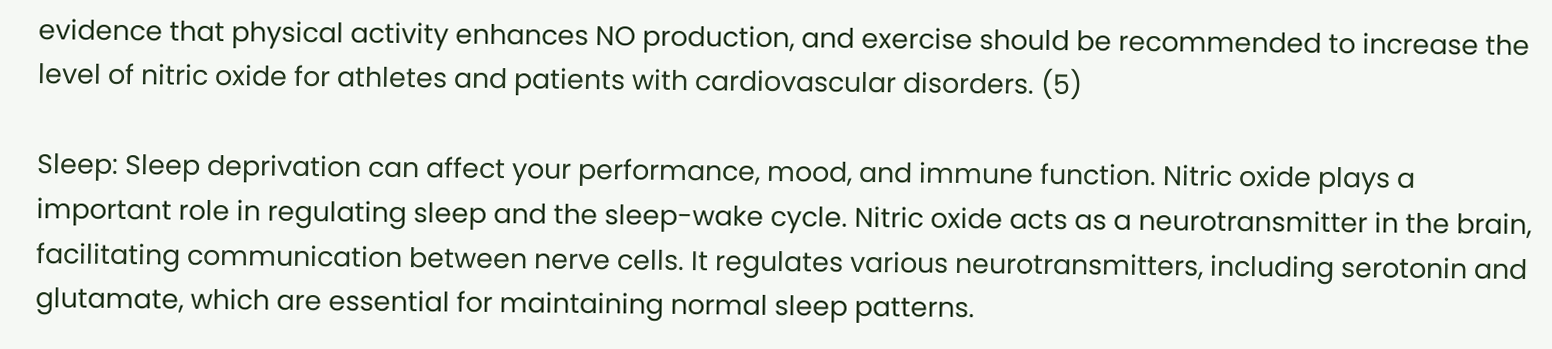evidence that physical activity enhances NO production, and exercise should be recommended to increase the level of nitric oxide for athletes and patients with cardiovascular disorders. (5)

Sleep: Sleep deprivation can affect your performance, mood, and immune function. Nitric oxide plays a important role in regulating sleep and the sleep-wake cycle. Nitric oxide acts as a neurotransmitter in the brain, facilitating communication between nerve cells. It regulates various neurotransmitters, including serotonin and glutamate, which are essential for maintaining normal sleep patterns.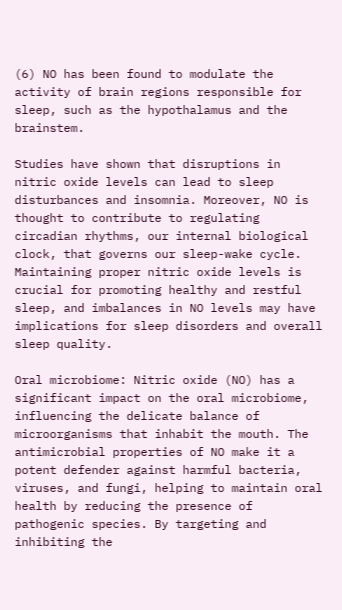(6) NO has been found to modulate the activity of brain regions responsible for sleep, such as the hypothalamus and the brainstem.

Studies have shown that disruptions in nitric oxide levels can lead to sleep disturbances and insomnia. Moreover, NO is thought to contribute to regulating circadian rhythms, our internal biological clock, that governs our sleep-wake cycle. Maintaining proper nitric oxide levels is crucial for promoting healthy and restful sleep, and imbalances in NO levels may have implications for sleep disorders and overall sleep quality.

Oral microbiome: Nitric oxide (NO) has a significant impact on the oral microbiome, influencing the delicate balance of microorganisms that inhabit the mouth. The antimicrobial properties of NO make it a potent defender against harmful bacteria, viruses, and fungi, helping to maintain oral health by reducing the presence of pathogenic species. By targeting and inhibiting the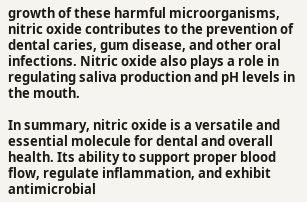growth of these harmful microorganisms, nitric oxide contributes to the prevention of dental caries, gum disease, and other oral infections. Nitric oxide also plays a role in regulating saliva production and pH levels in the mouth.

In summary, nitric oxide is a versatile and essential molecule for dental and overall health. Its ability to support proper blood flow, regulate inflammation, and exhibit antimicrobial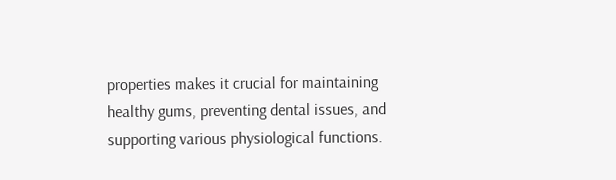properties makes it crucial for maintaining healthy gums, preventing dental issues, and supporting various physiological functions.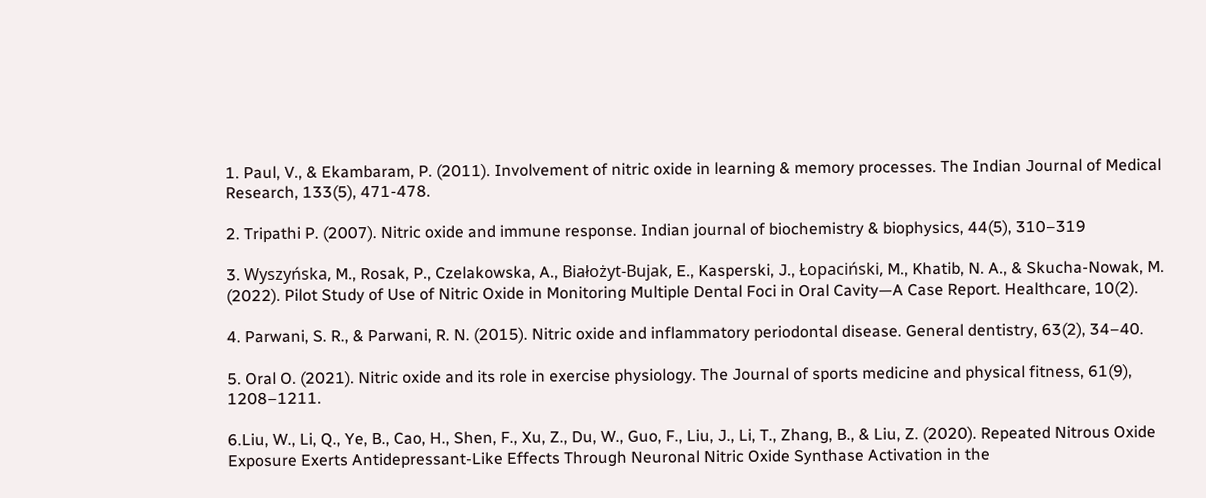1. Paul, V., & Ekambaram, P. (2011). Involvement of nitric oxide in learning & memory processes. The Indian Journal of Medical Research, 133(5), 471-478.

2. Tripathi P. (2007). Nitric oxide and immune response. Indian journal of biochemistry & biophysics, 44(5), 310–319

3. Wyszyńska, M., Rosak, P., Czelakowska, A., Białożyt-Bujak, E., Kasperski, J., Łopaciński, M., Khatib, N. A., & Skucha-Nowak, M. (2022). Pilot Study of Use of Nitric Oxide in Monitoring Multiple Dental Foci in Oral Cavity—A Case Report. Healthcare, 10(2).

4. Parwani, S. R., & Parwani, R. N. (2015). Nitric oxide and inflammatory periodontal disease. General dentistry, 63(2), 34–40.

5. Oral O. (2021). Nitric oxide and its role in exercise physiology. The Journal of sports medicine and physical fitness, 61(9), 1208–1211.

6.Liu, W., Li, Q., Ye, B., Cao, H., Shen, F., Xu, Z., Du, W., Guo, F., Liu, J., Li, T., Zhang, B., & Liu, Z. (2020). Repeated Nitrous Oxide Exposure Exerts Antidepressant-Like Effects Through Neuronal Nitric Oxide Synthase Activation in the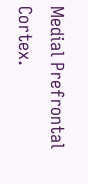Medial Prefrontal Cortex.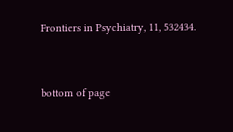Frontiers in Psychiatry, 11, 532434.


bottom of page